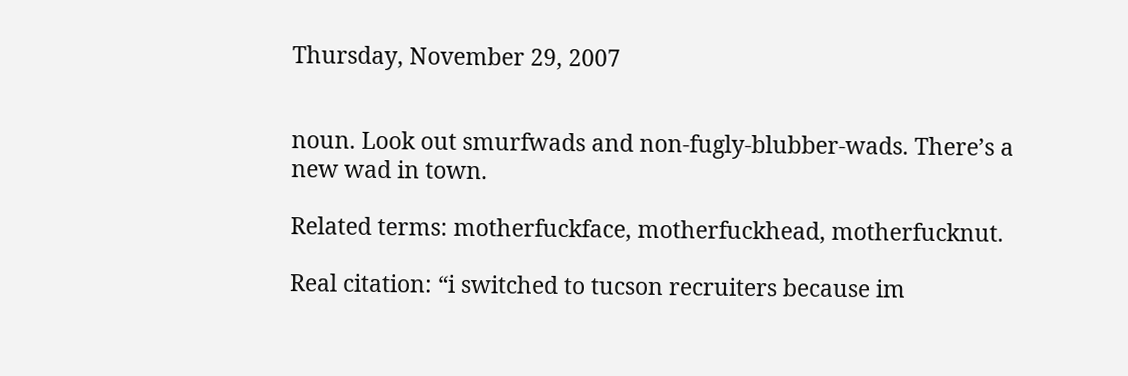Thursday, November 29, 2007


noun. Look out smurfwads and non-fugly-blubber-wads. There’s a new wad in town.

Related terms: motherfuckface, motherfuckhead, motherfucknut.

Real citation: “i switched to tucson recruiters because im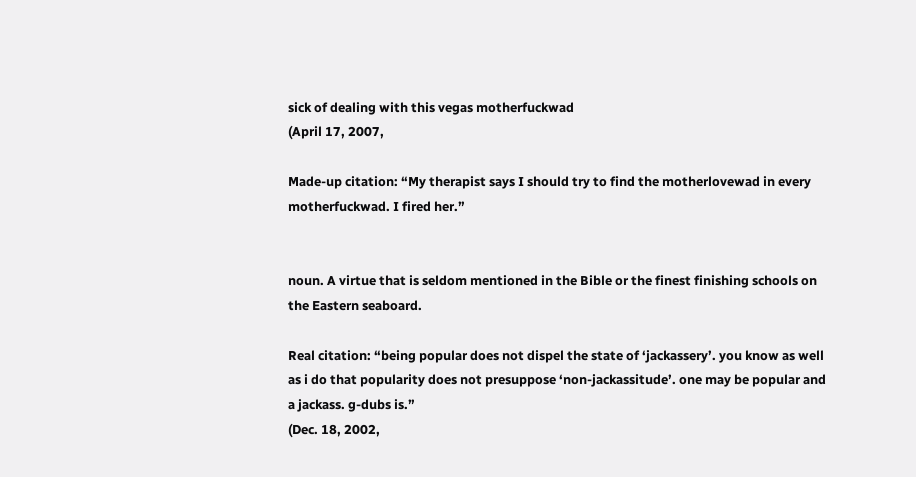sick of dealing with this vegas motherfuckwad
(April 17, 2007,

Made-up citation: “My therapist says I should try to find the motherlovewad in every motherfuckwad. I fired her.”


noun. A virtue that is seldom mentioned in the Bible or the finest finishing schools on the Eastern seaboard.

Real citation: “being popular does not dispel the state of ‘jackassery’. you know as well as i do that popularity does not presuppose ‘non-jackassitude’. one may be popular and a jackass. g-dubs is.”
(Dec. 18, 2002,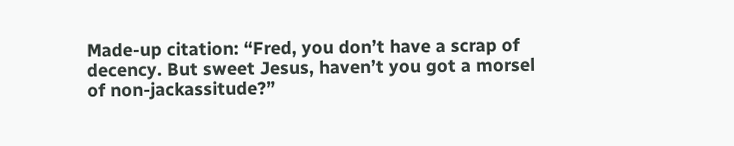Made-up citation: “Fred, you don’t have a scrap of decency. But sweet Jesus, haven’t you got a morsel of non-jackassitude?”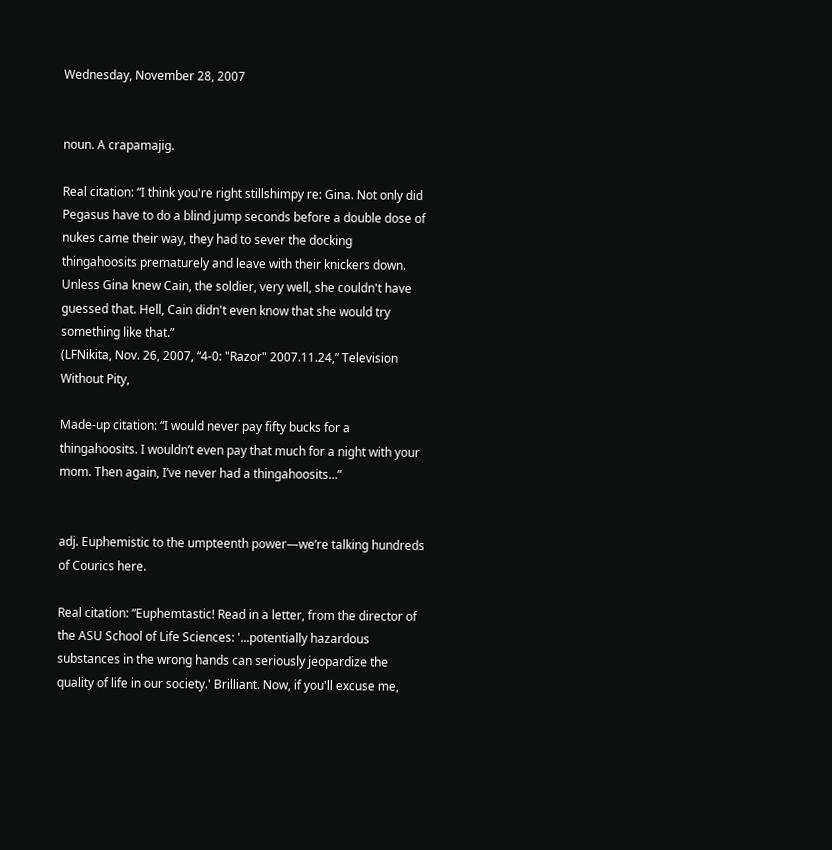Wednesday, November 28, 2007


noun. A crapamajig.

Real citation: “I think you're right stillshimpy re: Gina. Not only did Pegasus have to do a blind jump seconds before a double dose of nukes came their way, they had to sever the docking thingahoosits prematurely and leave with their knickers down. Unless Gina knew Cain, the soldier, very well, she couldn't have guessed that. Hell, Cain didn't even know that she would try something like that.”
(LFNikita, Nov. 26, 2007, “4-0: "Razor" 2007.11.24,” Television Without Pity,

Made-up citation: “I would never pay fifty bucks for a thingahoosits. I wouldn’t even pay that much for a night with your mom. Then again, I’ve never had a thingahoosits…”


adj. Euphemistic to the umpteenth power—we’re talking hundreds of Courics here.

Real citation: “Euphemtastic! Read in a letter, from the director of the ASU School of Life Sciences: '...potentially hazardous substances in the wrong hands can seriously jeopardize the quality of life in our society.' Brilliant. Now, if you'll excuse me,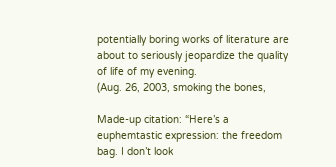potentially boring works of literature are about to seriously jeopardize the quality of life of my evening.
(Aug. 26, 2003, smoking the bones,

Made-up citation: “Here’s a euphemtastic expression: the freedom bag. I don’t look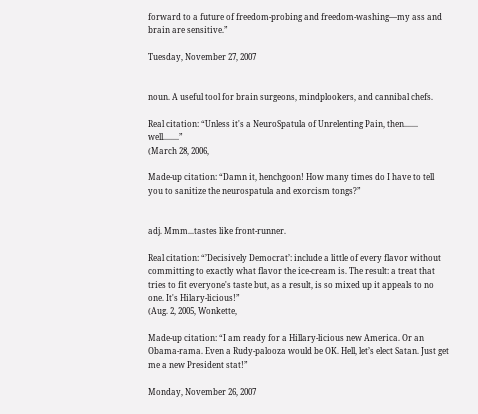forward to a future of freedom-probing and freedom-washing—my ass and brain are sensitive.”

Tuesday, November 27, 2007


noun. A useful tool for brain surgeons, mindplookers, and cannibal chefs.

Real citation: “Unless it's a NeuroSpatula of Unrelenting Pain, then....... well........”
(March 28, 2006,

Made-up citation: “Damn it, henchgoon! How many times do I have to tell you to sanitize the neurospatula and exorcism tongs?”


adj. Mmm...tastes like front-runner.

Real citation: “’Decisively Democrat’: include a little of every flavor without committing to exactly what flavor the ice-cream is. The result: a treat that tries to fit everyone's taste but, as a result, is so mixed up it appeals to no one. It's Hilary-licious!”
(Aug. 2, 2005, Wonkette,

Made-up citation: “I am ready for a Hillary-licious new America. Or an Obama-rama. Even a Rudy-palooza would be OK. Hell, let’s elect Satan. Just get me a new President stat!”

Monday, November 26, 2007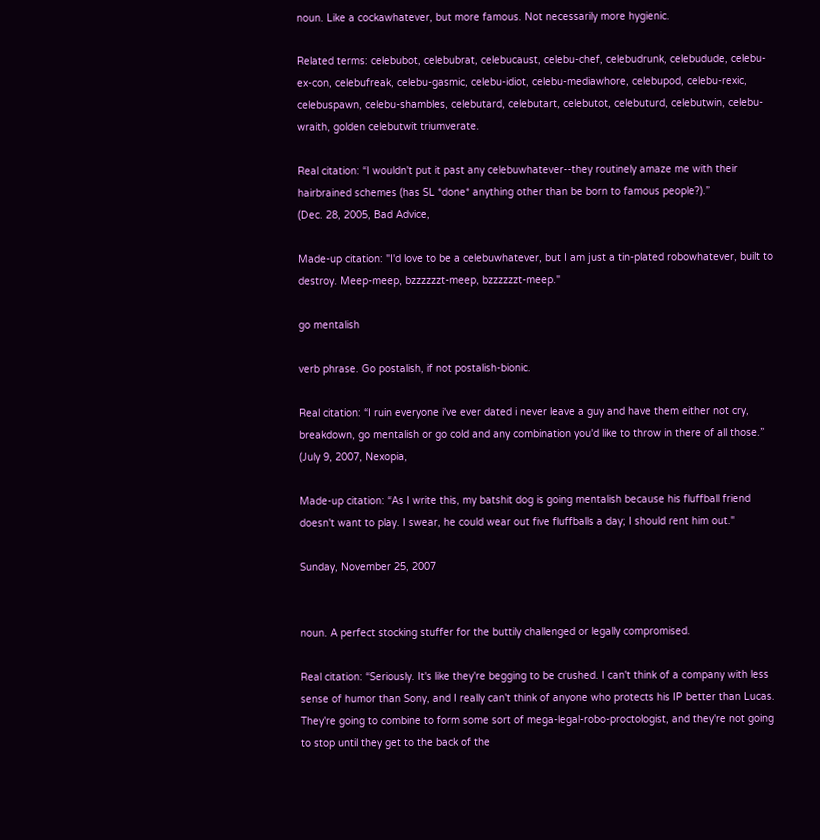noun. Like a cockawhatever, but more famous. Not necessarily more hygienic.

Related terms: celebubot, celebubrat, celebucaust, celebu-chef, celebudrunk, celebudude, celebu-ex-con, celebufreak, celebu-gasmic, celebu-idiot, celebu-mediawhore, celebupod, celebu-rexic, celebuspawn, celebu-shambles, celebutard, celebutart, celebutot, celebuturd, celebutwin, celebu-wraith, golden celebutwit triumverate.

Real citation: “I wouldn't put it past any celebuwhatever--they routinely amaze me with their hairbrained schemes (has SL *done* anything other than be born to famous people?).”
(Dec. 28, 2005, Bad Advice,

Made-up citation: "I'd love to be a celebuwhatever, but I am just a tin-plated robowhatever, built to destroy. Meep-meep, bzzzzzzt-meep, bzzzzzzt-meep."

go mentalish

verb phrase. Go postalish, if not postalish-bionic.

Real citation: “I ruin everyone i've ever dated i never leave a guy and have them either not cry, breakdown, go mentalish or go cold and any combination you'd like to throw in there of all those.”
(July 9, 2007, Nexopia,

Made-up citation: “As I write this, my batshit dog is going mentalish because his fluffball friend doesn't want to play. I swear, he could wear out five fluffballs a day; I should rent him out."

Sunday, November 25, 2007


noun. A perfect stocking stuffer for the buttily challenged or legally compromised.

Real citation: “Seriously. It's like they're begging to be crushed. I can't think of a company with less sense of humor than Sony, and I really can't think of anyone who protects his IP better than Lucas. They're going to combine to form some sort of mega-legal-robo-proctologist, and they're not going to stop until they get to the back of the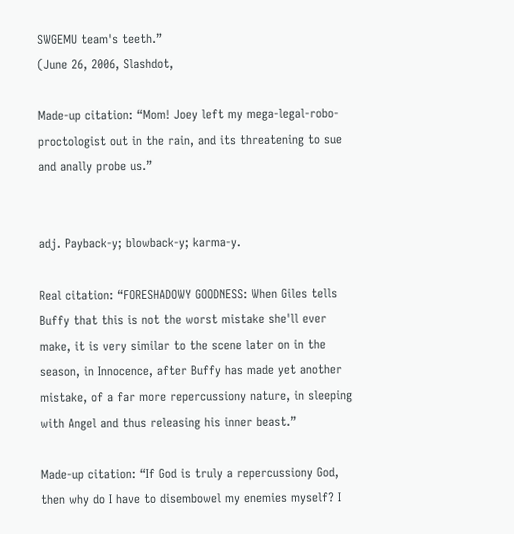SWGEMU team's teeth.”
(June 26, 2006, Slashdot,

Made-up citation: “Mom! Joey left my mega-legal-robo-proctologist out in the rain, and its threatening to sue and anally probe us.”


adj. Payback-y; blowback-y; karma-y.

Real citation: “FORESHADOWY GOODNESS: When Giles tells Buffy that this is not the worst mistake she'll ever make, it is very similar to the scene later on in the season, in Innocence, after Buffy has made yet another mistake, of a far more repercussiony nature, in sleeping with Angel and thus releasing his inner beast.”

Made-up citation: “If God is truly a repercussiony God, then why do I have to disembowel my enemies myself? I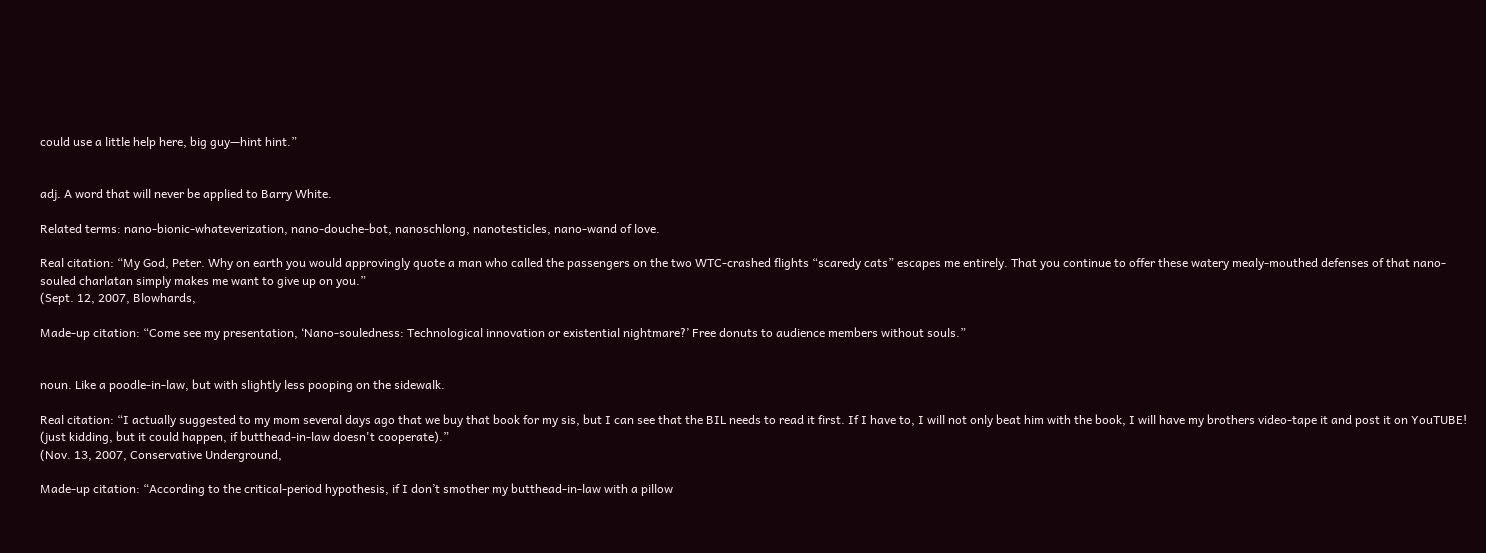could use a little help here, big guy—hint hint.”


adj. A word that will never be applied to Barry White.

Related terms: nano-bionic-whateverization, nano-douche-bot, nanoschlong, nanotesticles, nano-wand of love.

Real citation: “My God, Peter. Why on earth you would approvingly quote a man who called the passengers on the two WTC-crashed flights “scaredy cats” escapes me entirely. That you continue to offer these watery mealy-mouthed defenses of that nano-souled charlatan simply makes me want to give up on you.”
(Sept. 12, 2007, Blowhards,

Made-up citation: “Come see my presentation, ‘Nano-souledness: Technological innovation or existential nightmare?’ Free donuts to audience members without souls.”


noun. Like a poodle-in-law, but with slightly less pooping on the sidewalk.

Real citation: “I actually suggested to my mom several days ago that we buy that book for my sis, but I can see that the BIL needs to read it first. If I have to, I will not only beat him with the book, I will have my brothers video-tape it and post it on YouTUBE! (just kidding, but it could happen, if butthead-in-law doesn't cooperate).”
(Nov. 13, 2007, Conservative Underground,

Made-up citation: “According to the critical-period hypothesis, if I don’t smother my butthead-in-law with a pillow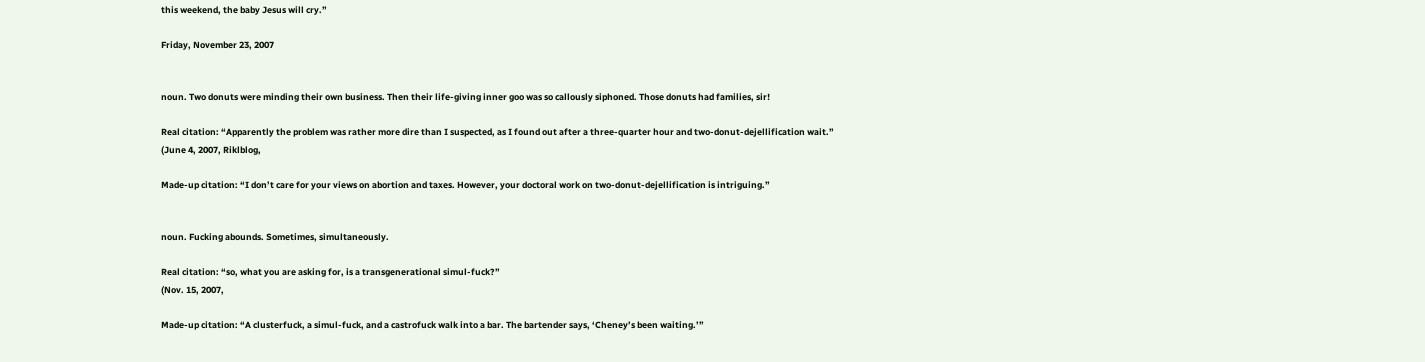this weekend, the baby Jesus will cry.”

Friday, November 23, 2007


noun. Two donuts were minding their own business. Then their life-giving inner goo was so callously siphoned. Those donuts had families, sir!

Real citation: “Apparently the problem was rather more dire than I suspected, as I found out after a three-quarter hour and two-donut-dejellification wait.”
(June 4, 2007, Riklblog,

Made-up citation: “I don’t care for your views on abortion and taxes. However, your doctoral work on two-donut-dejellification is intriguing.”


noun. Fucking abounds. Sometimes, simultaneously.

Real citation: “so, what you are asking for, is a transgenerational simul-fuck?”
(Nov. 15, 2007,

Made-up citation: “A clusterfuck, a simul-fuck, and a castrofuck walk into a bar. The bartender says, ‘Cheney’s been waiting.’”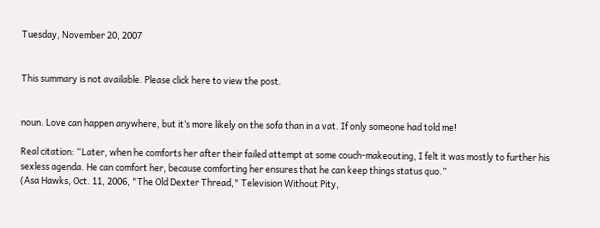Tuesday, November 20, 2007


This summary is not available. Please click here to view the post.


noun. Love can happen anywhere, but it’s more likely on the sofa than in a vat. If only someone had told me!

Real citation: “Later, when he comforts her after their failed attempt at some couch-makeouting, I felt it was mostly to further his sexless agenda. He can comfort her, because comforting her ensures that he can keep things status quo.”
(Asa Hawks, Oct. 11, 2006, "The Old Dexter Thread," Television Without Pity,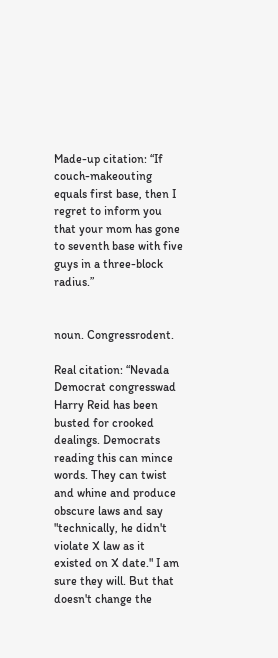Made-up citation: “If couch-makeouting equals first base, then I regret to inform you that your mom has gone to seventh base with five guys in a three-block radius.”


noun. Congressrodent.

Real citation: “Nevada Democrat congresswad Harry Reid has been busted for crooked dealings. Democrats reading this can mince words. They can twist and whine and produce obscure laws and say "technically, he didn't violate X law as it existed on X date." I am sure they will. But that doesn't change the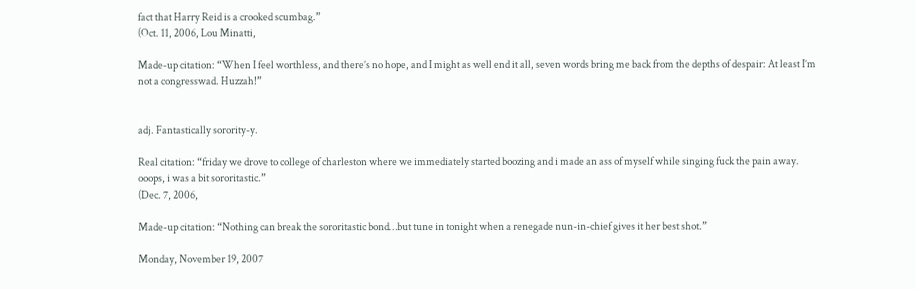fact that Harry Reid is a crooked scumbag.”
(Oct. 11, 2006, Lou Minatti,

Made-up citation: “When I feel worthless, and there’s no hope, and I might as well end it all, seven words bring me back from the depths of despair: At least I’m not a congresswad. Huzzah!”


adj. Fantastically sorority-y.

Real citation: “friday we drove to college of charleston where we immediately started boozing and i made an ass of myself while singing fuck the pain away. ooops, i was a bit sororitastic.”
(Dec. 7, 2006,

Made-up citation: “Nothing can break the sororitastic bond…but tune in tonight when a renegade nun-in-chief gives it her best shot.”

Monday, November 19, 2007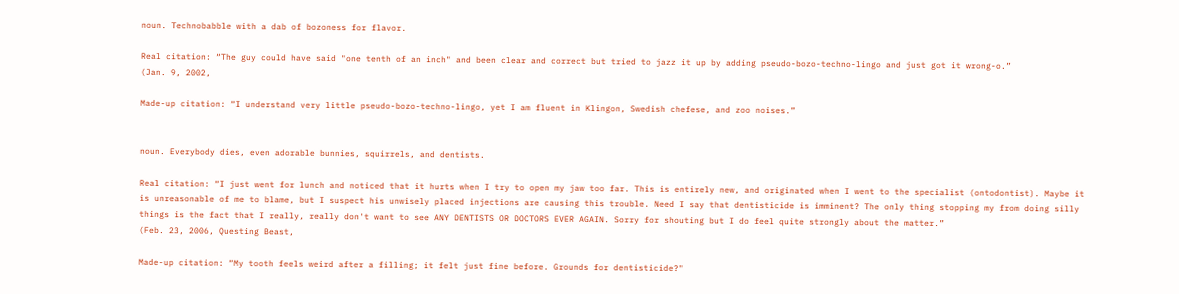noun. Technobabble with a dab of bozoness for flavor.

Real citation: “The guy could have said "one tenth of an inch" and been clear and correct but tried to jazz it up by adding pseudo-bozo-techno-lingo and just got it wrong-o.”
(Jan. 9, 2002,

Made-up citation: “I understand very little pseudo-bozo-techno-lingo, yet I am fluent in Klingon, Swedish chefese, and zoo noises.”


noun. Everybody dies, even adorable bunnies, squirrels, and dentists.

Real citation: “I just went for lunch and noticed that it hurts when I try to open my jaw too far. This is entirely new, and originated when I went to the specialist (ontodontist). Maybe it is unreasonable of me to blame, but I suspect his unwisely placed injections are causing this trouble. Need I say that dentisticide is imminent? The only thing stopping my from doing silly things is the fact that I really, really don't want to see ANY DENTISTS OR DOCTORS EVER AGAIN. Sorry for shouting but I do feel quite strongly about the matter.”
(Feb. 23, 2006, Questing Beast,

Made-up citation: “My tooth feels weird after a filling; it felt just fine before. Grounds for dentisticide?"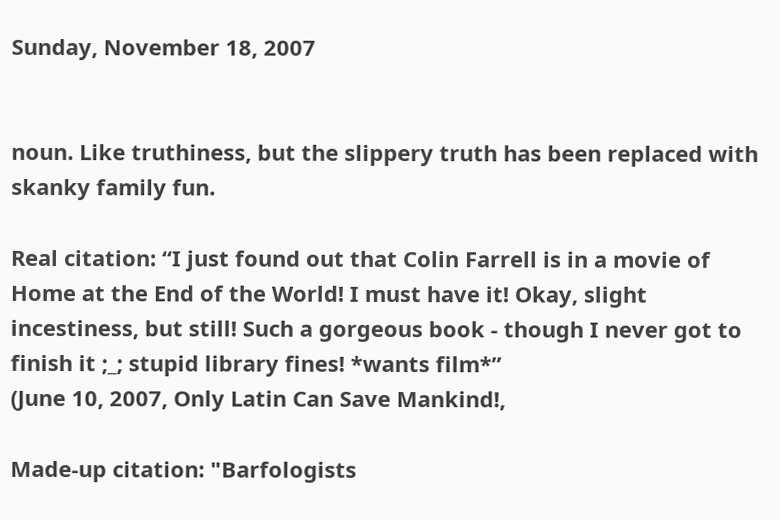Sunday, November 18, 2007


noun. Like truthiness, but the slippery truth has been replaced with skanky family fun.

Real citation: “I just found out that Colin Farrell is in a movie of Home at the End of the World! I must have it! Okay, slight incestiness, but still! Such a gorgeous book - though I never got to finish it ;_; stupid library fines! *wants film*”
(June 10, 2007, Only Latin Can Save Mankind!,

Made-up citation: "Barfologists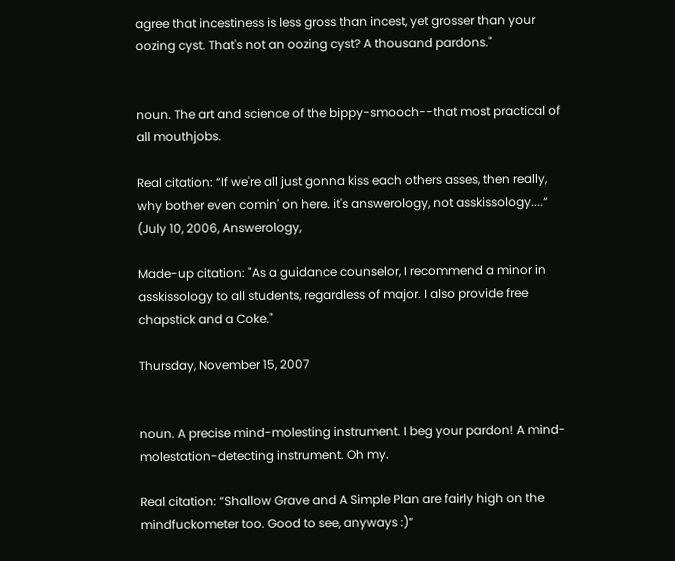agree that incestiness is less gross than incest, yet grosser than your oozing cyst. That's not an oozing cyst? A thousand pardons."


noun. The art and science of the bippy-smooch--that most practical of all mouthjobs.

Real citation: “If we're all just gonna kiss each others asses, then really, why bother even comin' on here. it's answerology, not asskissology....“
(July 10, 2006, Answerology,

Made-up citation: "As a guidance counselor, I recommend a minor in asskissology to all students, regardless of major. I also provide free chapstick and a Coke."

Thursday, November 15, 2007


noun. A precise mind-molesting instrument. I beg your pardon! A mind-molestation-detecting instrument. Oh my.

Real citation: “Shallow Grave and A Simple Plan are fairly high on the mindfuckometer too. Good to see, anyways :)”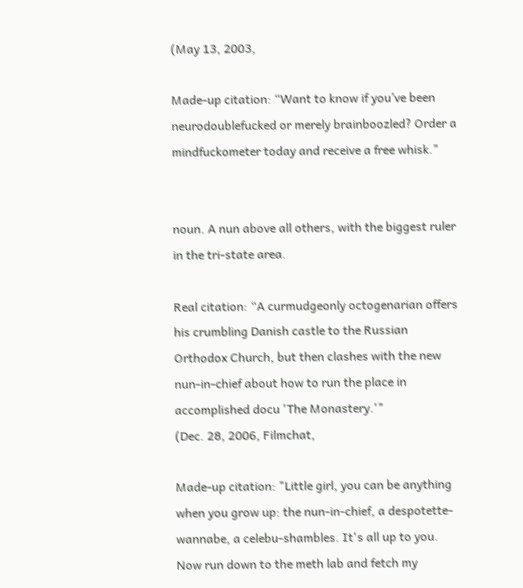(May 13, 2003,

Made-up citation: “Want to know if you’ve been neurodoublefucked or merely brainboozled? Order a mindfuckometer today and receive a free whisk."


noun. A nun above all others, with the biggest ruler in the tri-state area.

Real citation: “A curmudgeonly octogenarian offers his crumbling Danish castle to the Russian Orthodox Church, but then clashes with the new nun-in-chief about how to run the place in accomplished docu 'The Monastery.'"
(Dec. 28, 2006, Filmchat,

Made-up citation: "Little girl, you can be anything when you grow up: the nun-in-chief, a despotette-wannabe, a celebu-shambles. It's all up to you. Now run down to the meth lab and fetch my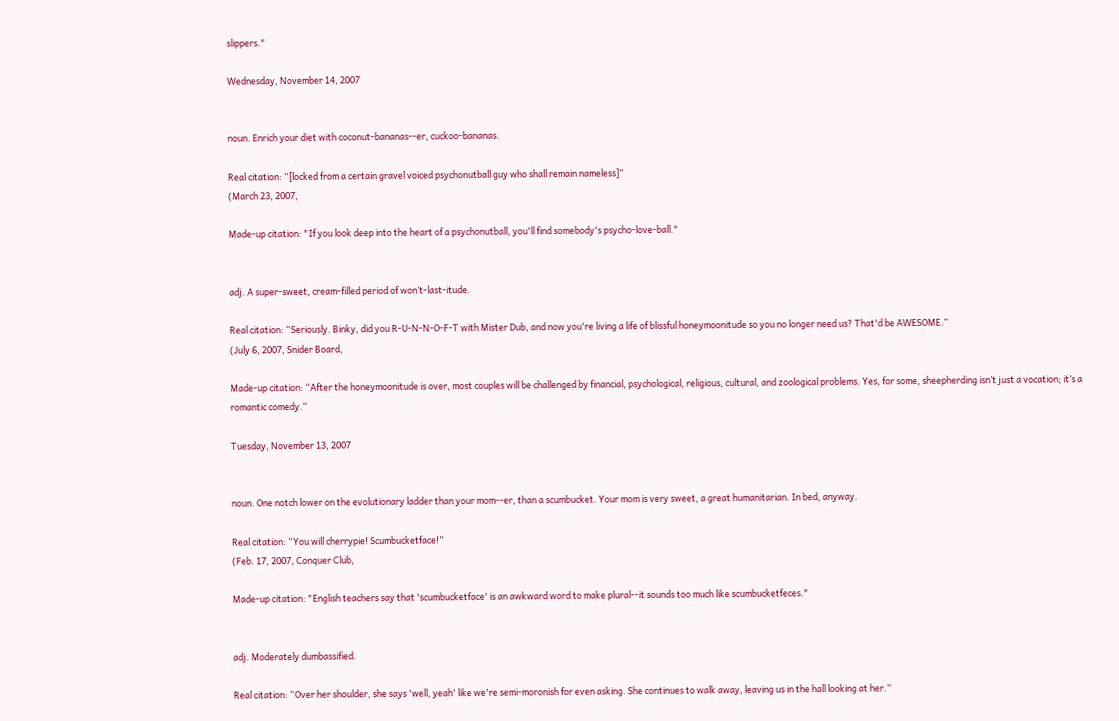slippers."

Wednesday, November 14, 2007


noun. Enrich your diet with coconut-bananas--er, cuckoo-bananas.

Real citation: “[locked from a certain gravel voiced psychonutball guy who shall remain nameless]”
(March 23, 2007,

Made-up citation: "If you look deep into the heart of a psychonutball, you'll find somebody's psycho-love-ball."


adj. A super-sweet, cream-filled period of won’t-last-itude.

Real citation: “Seriously. Binky, did you R-U-N-N-O-F-T with Mister Dub, and now you're living a life of blissful honeymoonitude so you no longer need us? That'd be AWESOME.”
(July 6, 2007, Snider Board,

Made-up citation: “After the honeymoonitude is over, most couples will be challenged by financial, psychological, religious, cultural, and zoological problems. Yes, for some, sheepherding isn’t just a vocation; it’s a romantic comedy.”

Tuesday, November 13, 2007


noun. One notch lower on the evolutionary ladder than your mom--er, than a scumbucket. Your mom is very sweet, a great humanitarian. In bed, anyway.

Real citation: “You will cherrypie! Scumbucketface!”
(Feb. 17, 2007, Conquer Club,

Made-up citation: "English teachers say that 'scumbucketface' is an awkward word to make plural--it sounds too much like scumbucketfeces."


adj. Moderately dumbassified.

Real citation: “Over her shoulder, she says 'well, yeah' like we're semi-moronish for even asking. She continues to walk away, leaving us in the hall looking at her.”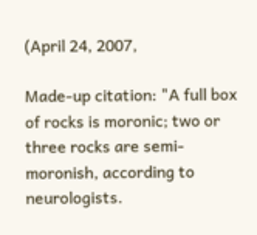(April 24, 2007,

Made-up citation: "A full box of rocks is moronic; two or three rocks are semi-moronish, according to neurologists.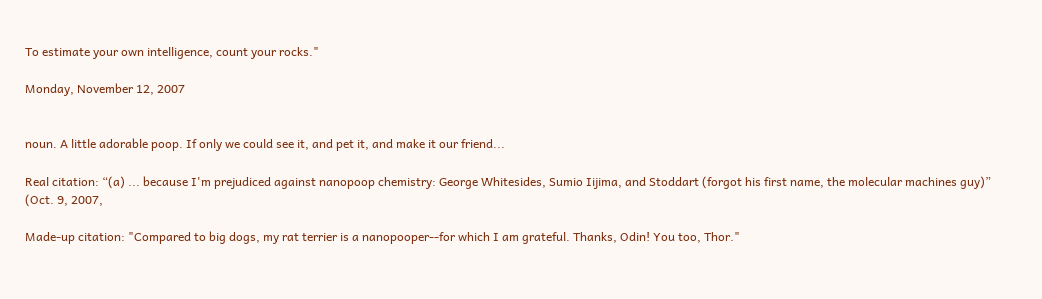To estimate your own intelligence, count your rocks."

Monday, November 12, 2007


noun. A little adorable poop. If only we could see it, and pet it, and make it our friend...

Real citation: “(a) ... because I'm prejudiced against nanopoop chemistry: George Whitesides, Sumio Iijima, and Stoddart (forgot his first name, the molecular machines guy)”
(Oct. 9, 2007,

Made-up citation: "Compared to big dogs, my rat terrier is a nanopooper--for which I am grateful. Thanks, Odin! You too, Thor."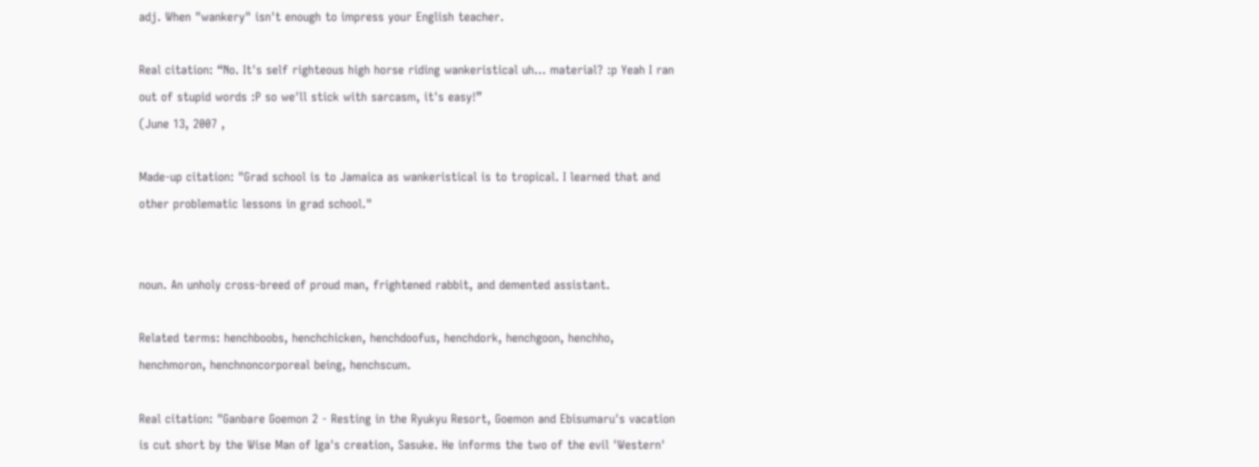adj. When "wankery" isn't enough to impress your English teacher.

Real citation: “No. It's self righteous high horse riding wankeristical uh... material? :p Yeah I ran out of stupid words :P so we'll stick with sarcasm, it's easy!”
(June 13, 2007 ,

Made-up citation: "Grad school is to Jamaica as wankeristical is to tropical. I learned that and other problematic lessons in grad school."


noun. An unholy cross-breed of proud man, frightened rabbit, and demented assistant.

Related terms: henchboobs, henchchicken, henchdoofus, henchdork, henchgoon, henchho, henchmoron, henchnoncorporeal being, henchscum.

Real citation: "Ganbare Goemon 2 - Resting in the Ryukyu Resort, Goemon and Ebisumaru's vacation is cut short by the Wise Man of Iga's creation, Sasuke. He informs the two of the evil 'Western'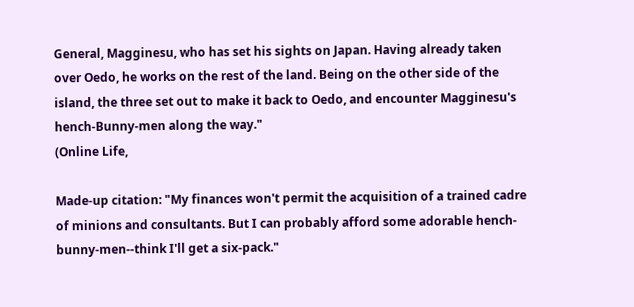General, Magginesu, who has set his sights on Japan. Having already taken over Oedo, he works on the rest of the land. Being on the other side of the island, the three set out to make it back to Oedo, and encounter Magginesu's hench-Bunny-men along the way."
(Online Life,

Made-up citation: "My finances won't permit the acquisition of a trained cadre of minions and consultants. But I can probably afford some adorable hench-bunny-men--think I'll get a six-pack."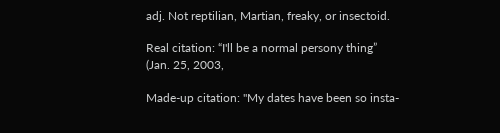adj. Not reptilian, Martian, freaky, or insectoid.

Real citation: “I'll be a normal persony thing”
(Jan. 25, 2003,

Made-up citation: "My dates have been so insta-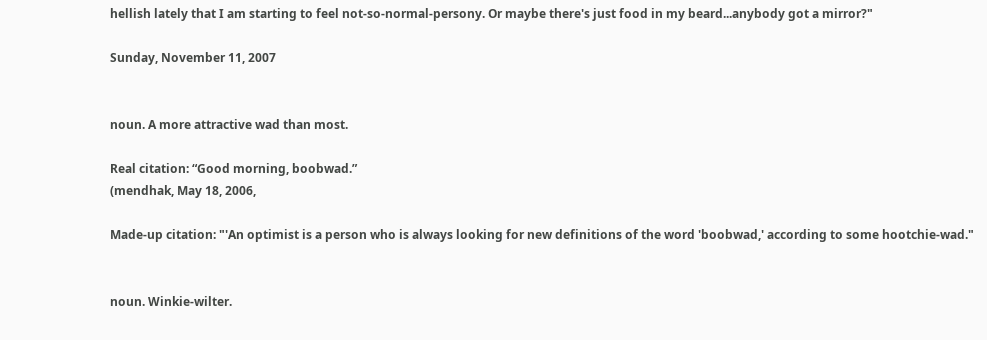hellish lately that I am starting to feel not-so-normal-persony. Or maybe there's just food in my beard...anybody got a mirror?"

Sunday, November 11, 2007


noun. A more attractive wad than most.

Real citation: “Good morning, boobwad.”
(mendhak, May 18, 2006,

Made-up citation: "'An optimist is a person who is always looking for new definitions of the word 'boobwad,' according to some hootchie-wad."


noun. Winkie-wilter.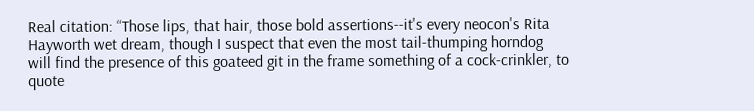Real citation: “Those lips, that hair, those bold assertions--it's every neocon's Rita Hayworth wet dream, though I suspect that even the most tail-thumping horndog will find the presence of this goateed git in the frame something of a cock-crinkler, to quote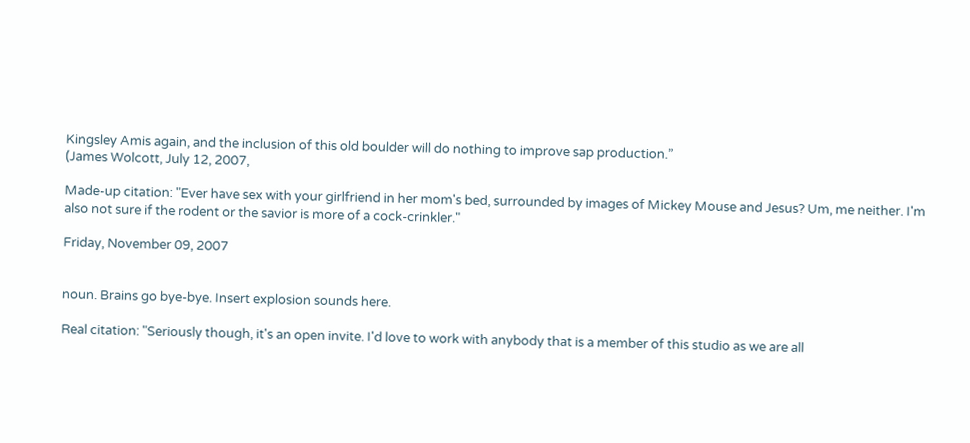Kingsley Amis again, and the inclusion of this old boulder will do nothing to improve sap production.”
(James Wolcott, July 12, 2007,

Made-up citation: "Ever have sex with your girlfriend in her mom's bed, surrounded by images of Mickey Mouse and Jesus? Um, me neither. I'm also not sure if the rodent or the savior is more of a cock-crinkler."

Friday, November 09, 2007


noun. Brains go bye-bye. Insert explosion sounds here.

Real citation: "Seriously though, it's an open invite. I'd love to work with anybody that is a member of this studio as we are all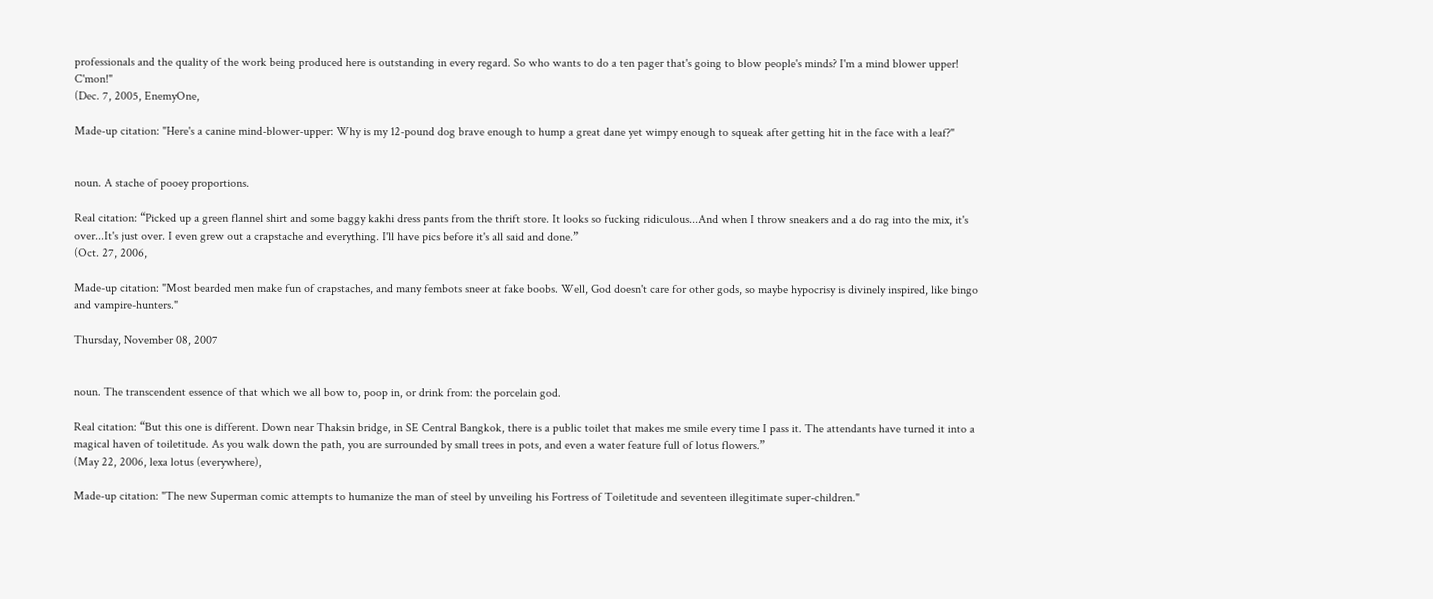professionals and the quality of the work being produced here is outstanding in every regard. So who wants to do a ten pager that's going to blow people's minds? I'm a mind blower upper! C'mon!"
(Dec. 7, 2005, EnemyOne,

Made-up citation: "Here's a canine mind-blower-upper: Why is my 12-pound dog brave enough to hump a great dane yet wimpy enough to squeak after getting hit in the face with a leaf?"


noun. A stache of pooey proportions.

Real citation: “Picked up a green flannel shirt and some baggy kakhi dress pants from the thrift store. It looks so fucking ridiculous...And when I throw sneakers and a do rag into the mix, it's over...It's just over. I even grew out a crapstache and everything. I'll have pics before it's all said and done.”
(Oct. 27, 2006,

Made-up citation: "Most bearded men make fun of crapstaches, and many fembots sneer at fake boobs. Well, God doesn't care for other gods, so maybe hypocrisy is divinely inspired, like bingo and vampire-hunters."

Thursday, November 08, 2007


noun. The transcendent essence of that which we all bow to, poop in, or drink from: the porcelain god.

Real citation: “But this one is different. Down near Thaksin bridge, in SE Central Bangkok, there is a public toilet that makes me smile every time I pass it. The attendants have turned it into a magical haven of toiletitude. As you walk down the path, you are surrounded by small trees in pots, and even a water feature full of lotus flowers.”
(May 22, 2006, lexa lotus (everywhere),

Made-up citation: "The new Superman comic attempts to humanize the man of steel by unveiling his Fortress of Toiletitude and seventeen illegitimate super-children."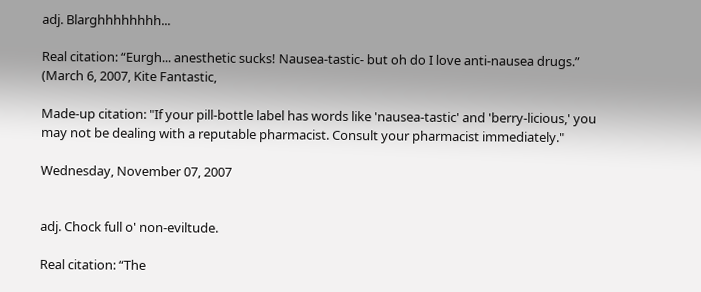adj. Blarghhhhhhhh...

Real citation: “Eurgh... anesthetic sucks! Nausea-tastic- but oh do I love anti-nausea drugs.”
(March 6, 2007, Kite Fantastic,

Made-up citation: "If your pill-bottle label has words like 'nausea-tastic' and 'berry-licious,' you may not be dealing with a reputable pharmacist. Consult your pharmacist immediately."

Wednesday, November 07, 2007


adj. Chock full o' non-eviltude.

Real citation: “The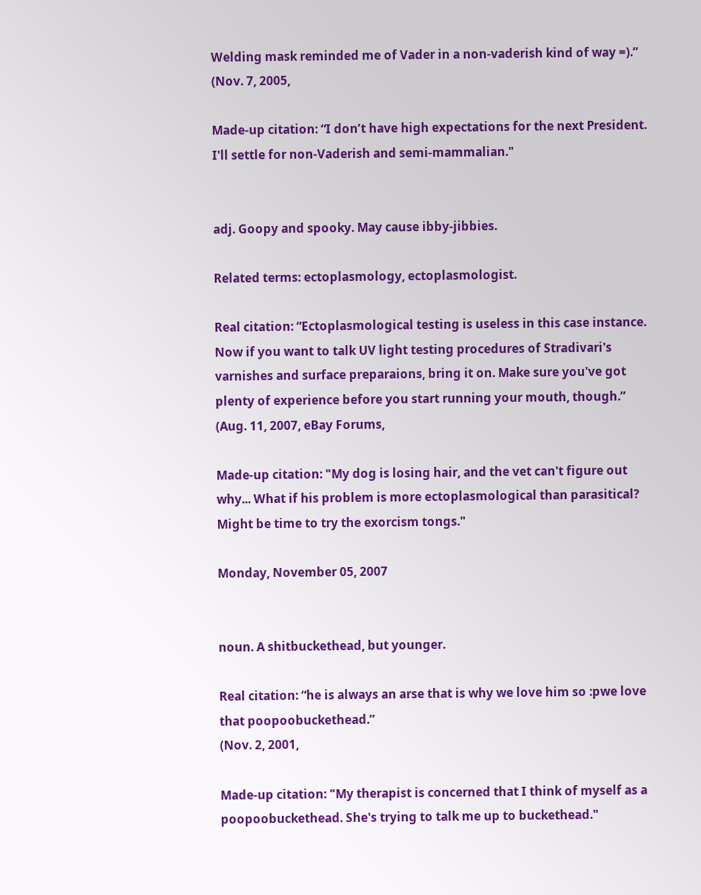Welding mask reminded me of Vader in a non-vaderish kind of way =).”
(Nov. 7, 2005,

Made-up citation: “I don’t have high expectations for the next President. I'll settle for non-Vaderish and semi-mammalian."


adj. Goopy and spooky. May cause ibby-jibbies.

Related terms: ectoplasmology, ectoplasmologist.

Real citation: “Ectoplasmological testing is useless in this case instance. Now if you want to talk UV light testing procedures of Stradivari's varnishes and surface preparaions, bring it on. Make sure you've got plenty of experience before you start running your mouth, though.”
(Aug. 11, 2007, eBay Forums,

Made-up citation: "My dog is losing hair, and the vet can't figure out why... What if his problem is more ectoplasmological than parasitical? Might be time to try the exorcism tongs."

Monday, November 05, 2007


noun. A shitbuckethead, but younger.

Real citation: “he is always an arse that is why we love him so :pwe love that poopoobuckethead.”
(Nov. 2, 2001,

Made-up citation: "My therapist is concerned that I think of myself as a poopoobuckethead. She's trying to talk me up to buckethead."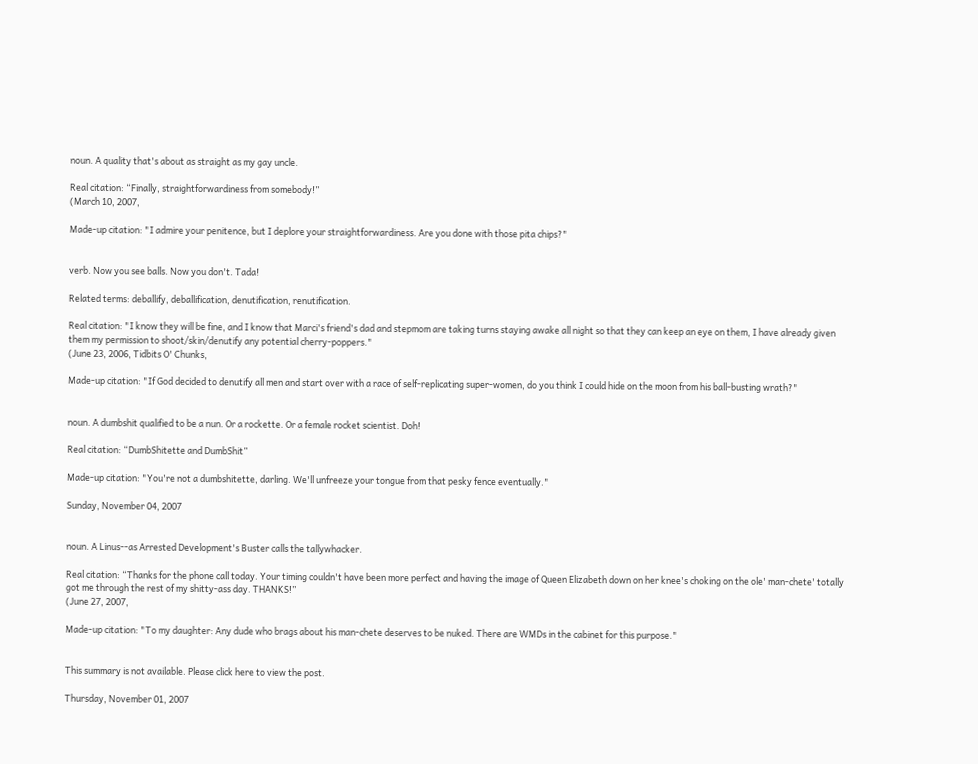noun. A quality that's about as straight as my gay uncle.

Real citation: “Finally, straightforwardiness from somebody!”
(March 10, 2007,

Made-up citation: "I admire your penitence, but I deplore your straightforwardiness. Are you done with those pita chips?"


verb. Now you see balls. Now you don't. Tada!

Related terms: deballify, deballification, denutification, renutification.

Real citation: "I know they will be fine, and I know that Marci's friend's dad and stepmom are taking turns staying awake all night so that they can keep an eye on them, I have already given them my permission to shoot/skin/denutify any potential cherry-poppers."
(June 23, 2006, Tidbits O' Chunks,

Made-up citation: "If God decided to denutify all men and start over with a race of self-replicating super-women, do you think I could hide on the moon from his ball-busting wrath?"


noun. A dumbshit qualified to be a nun. Or a rockette. Or a female rocket scientist. Doh!

Real citation: “DumbShitette and DumbShit”

Made-up citation: "You're not a dumbshitette, darling. We'll unfreeze your tongue from that pesky fence eventually."

Sunday, November 04, 2007


noun. A Linus--as Arrested Development's Buster calls the tallywhacker.

Real citation: “Thanks for the phone call today. Your timing couldn't have been more perfect and having the image of Queen Elizabeth down on her knee's choking on the ole' man-chete' totally got me through the rest of my shitty-ass day. THANKS!”
(June 27, 2007,

Made-up citation: "To my daughter: Any dude who brags about his man-chete deserves to be nuked. There are WMDs in the cabinet for this purpose."


This summary is not available. Please click here to view the post.

Thursday, November 01, 2007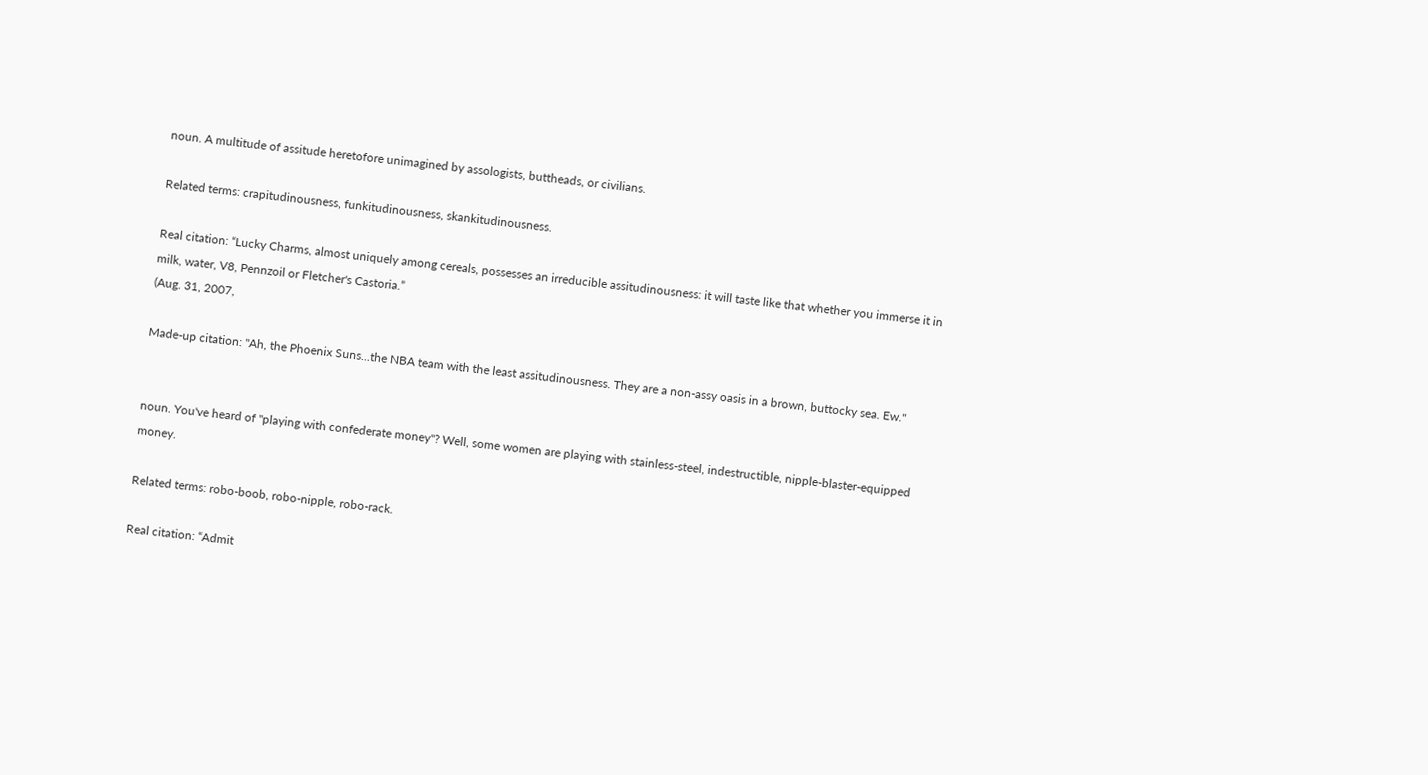noun. A multitude of assitude heretofore unimagined by assologists, buttheads, or civilians.

Related terms: crapitudinousness, funkitudinousness, skankitudinousness.

Real citation: “Lucky Charms, almost uniquely among cereals, possesses an irreducible assitudinousness: it will taste like that whether you immerse it in milk, water, V8, Pennzoil or Fletcher's Castoria.”
(Aug. 31, 2007,

Made-up citation: "Ah, the Phoenix Suns...the NBA team with the least assitudinousness. They are a non-assy oasis in a brown, buttocky sea. Ew."


noun. You've heard of "playing with confederate money"? Well, some women are playing with stainless-steel, indestructible, nipple-blaster-equipped money.

Related terms: robo-boob, robo-nipple, robo-rack.

Real citation: “Admit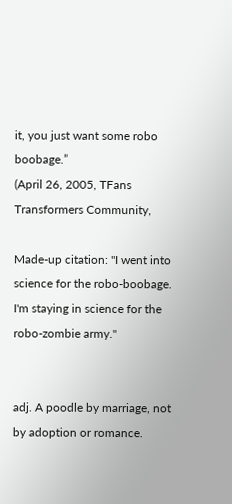it, you just want some robo boobage.”
(April 26, 2005, TFans Transformers Community,

Made-up citation: "I went into science for the robo-boobage. I'm staying in science for the robo-zombie army."


adj. A poodle by marriage, not by adoption or romance.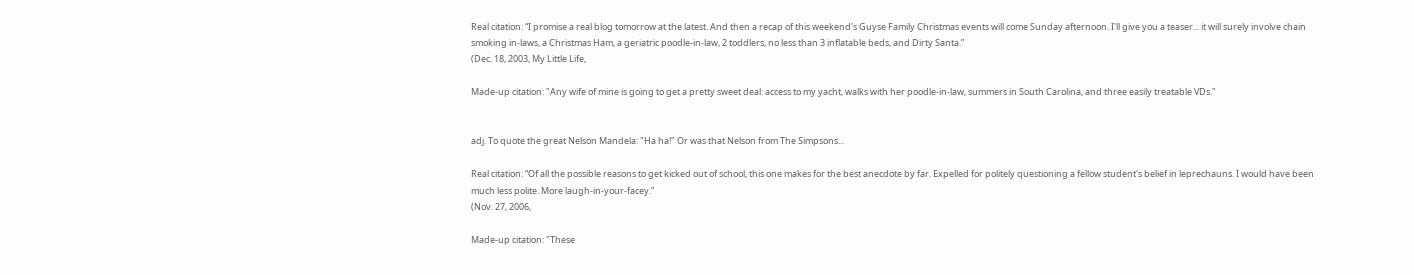Real citation: “I promise a real blog tomorrow at the latest. And then a recap of this weekend's Guyse Family Christmas events will come Sunday afternoon. I'll give you a teaser... it will surely involve chain smoking in-laws, a Christmas Ham, a geriatric poodle-in-law, 2 toddlers, no less than 3 inflatable beds, and Dirty Santa.”
(Dec. 18, 2003, My Little Life,

Made-up citation: "Any wife of mine is going to get a pretty sweet deal: access to my yacht, walks with her poodle-in-law, summers in South Carolina, and three easily treatable VDs."


adj. To quote the great Nelson Mandela: "Ha ha!" Or was that Nelson from The Simpsons...

Real citation: “Of all the possible reasons to get kicked out of school, this one makes for the best anecdote by far. Expelled for politely questioning a fellow student's belief in leprechauns. I would have been much less polite. More laugh-in-your-facey.”
(Nov. 27, 2006,

Made-up citation: "These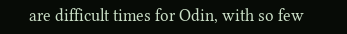are difficult times for Odin, with so few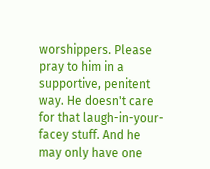worshippers. Please pray to him in a supportive, penitent way. He doesn't care for that laugh-in-your-facey stuff. And he may only have one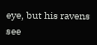eye, but his ravens see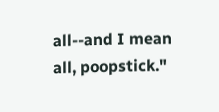all--and I mean all, poopstick."